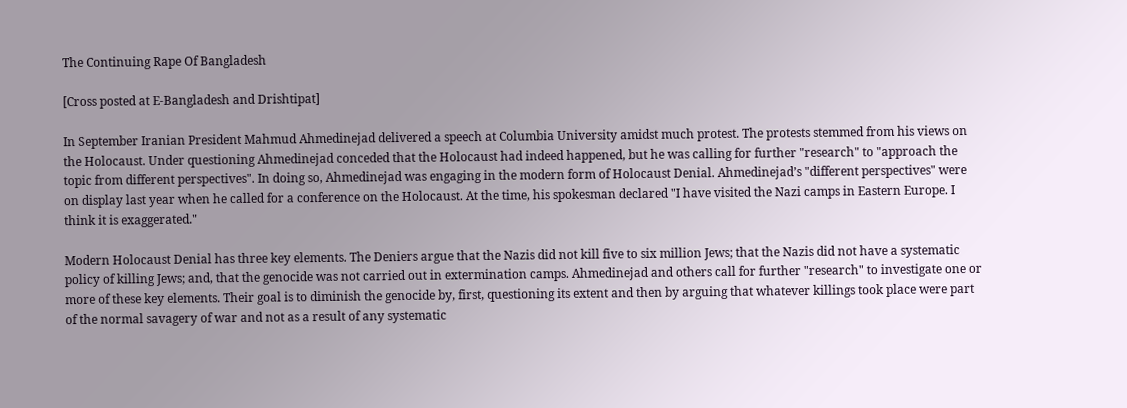The Continuing Rape Of Bangladesh

[Cross posted at E-Bangladesh and Drishtipat]

In September Iranian President Mahmud Ahmedinejad delivered a speech at Columbia University amidst much protest. The protests stemmed from his views on the Holocaust. Under questioning Ahmedinejad conceded that the Holocaust had indeed happened, but he was calling for further "research" to "approach the topic from different perspectives". In doing so, Ahmedinejad was engaging in the modern form of Holocaust Denial. Ahmedinejad’s "different perspectives" were on display last year when he called for a conference on the Holocaust. At the time, his spokesman declared "I have visited the Nazi camps in Eastern Europe. I think it is exaggerated."

Modern Holocaust Denial has three key elements. The Deniers argue that the Nazis did not kill five to six million Jews; that the Nazis did not have a systematic policy of killing Jews; and, that the genocide was not carried out in extermination camps. Ahmedinejad and others call for further "research" to investigate one or more of these key elements. Their goal is to diminish the genocide by, first, questioning its extent and then by arguing that whatever killings took place were part of the normal savagery of war and not as a result of any systematic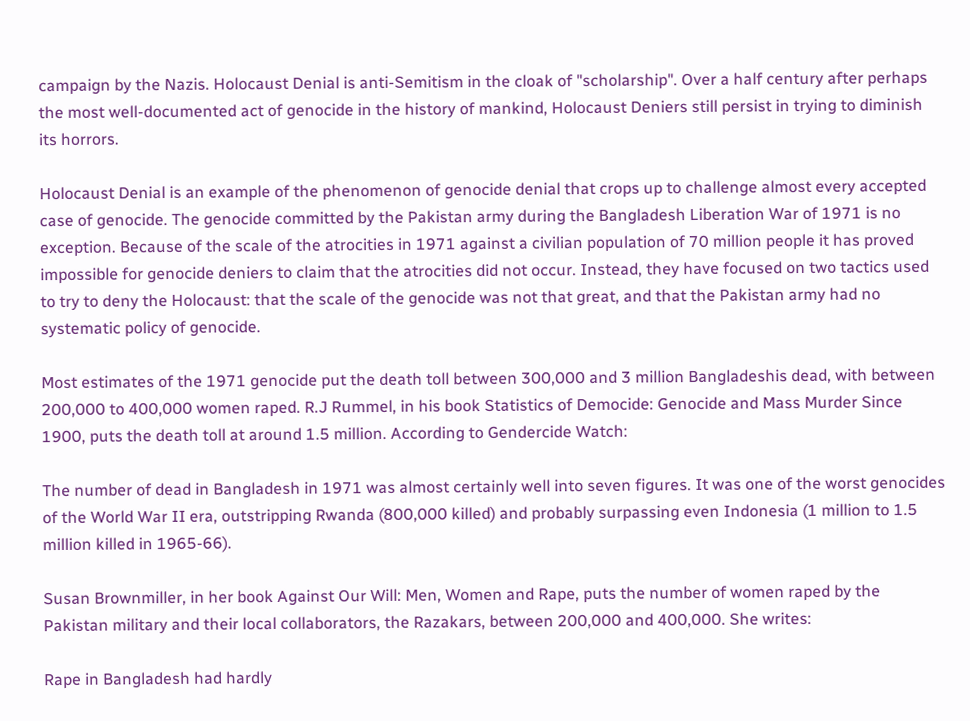campaign by the Nazis. Holocaust Denial is anti-Semitism in the cloak of "scholarship". Over a half century after perhaps the most well-documented act of genocide in the history of mankind, Holocaust Deniers still persist in trying to diminish its horrors.

Holocaust Denial is an example of the phenomenon of genocide denial that crops up to challenge almost every accepted case of genocide. The genocide committed by the Pakistan army during the Bangladesh Liberation War of 1971 is no exception. Because of the scale of the atrocities in 1971 against a civilian population of 70 million people it has proved impossible for genocide deniers to claim that the atrocities did not occur. Instead, they have focused on two tactics used to try to deny the Holocaust: that the scale of the genocide was not that great, and that the Pakistan army had no systematic policy of genocide.

Most estimates of the 1971 genocide put the death toll between 300,000 and 3 million Bangladeshis dead, with between 200,000 to 400,000 women raped. R.J Rummel, in his book Statistics of Democide: Genocide and Mass Murder Since 1900, puts the death toll at around 1.5 million. According to Gendercide Watch:

The number of dead in Bangladesh in 1971 was almost certainly well into seven figures. It was one of the worst genocides of the World War II era, outstripping Rwanda (800,000 killed) and probably surpassing even Indonesia (1 million to 1.5 million killed in 1965-66).

Susan Brownmiller, in her book Against Our Will: Men, Women and Rape, puts the number of women raped by the Pakistan military and their local collaborators, the Razakars, between 200,000 and 400,000. She writes:

Rape in Bangladesh had hardly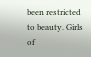been restricted to beauty. Girls of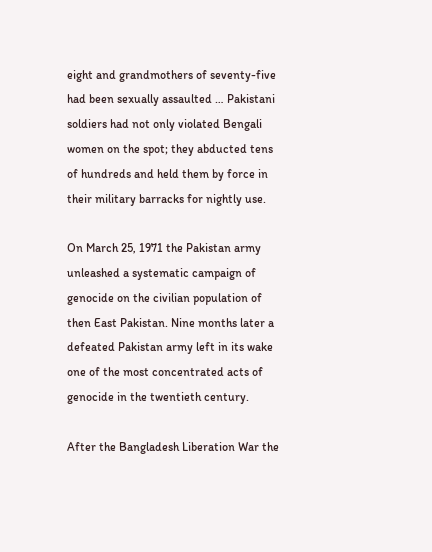eight and grandmothers of seventy-five had been sexually assaulted … Pakistani soldiers had not only violated Bengali women on the spot; they abducted tens of hundreds and held them by force in their military barracks for nightly use.

On March 25, 1971 the Pakistan army unleashed a systematic campaign of genocide on the civilian population of then East Pakistan. Nine months later a defeated Pakistan army left in its wake one of the most concentrated acts of genocide in the twentieth century.

After the Bangladesh Liberation War the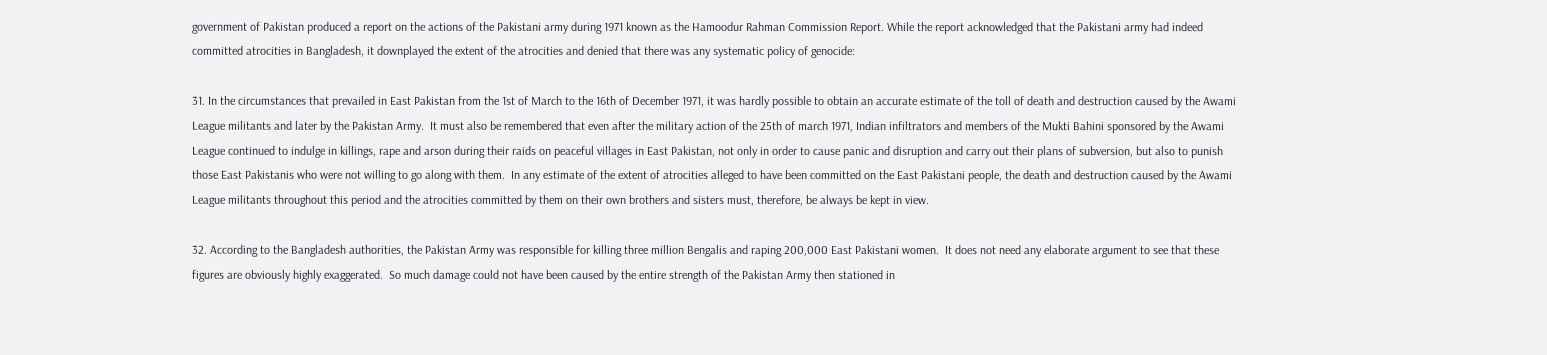government of Pakistan produced a report on the actions of the Pakistani army during 1971 known as the Hamoodur Rahman Commission Report. While the report acknowledged that the Pakistani army had indeed committed atrocities in Bangladesh, it downplayed the extent of the atrocities and denied that there was any systematic policy of genocide:

31. In the circumstances that prevailed in East Pakistan from the 1st of March to the 16th of December 1971, it was hardly possible to obtain an accurate estimate of the toll of death and destruction caused by the Awami League militants and later by the Pakistan Army.  It must also be remembered that even after the military action of the 25th of march 1971, Indian infiltrators and members of the Mukti Bahini sponsored by the Awami League continued to indulge in killings, rape and arson during their raids on peaceful villages in East Pakistan, not only in order to cause panic and disruption and carry out their plans of subversion, but also to punish those East Pakistanis who were not willing to go along with them.  In any estimate of the extent of atrocities alleged to have been committed on the East Pakistani people, the death and destruction caused by the Awami League militants throughout this period and the atrocities committed by them on their own brothers and sisters must, therefore, be always be kept in view.

32. According to the Bangladesh authorities, the Pakistan Army was responsible for killing three million Bengalis and raping 200,000 East Pakistani women.  It does not need any elaborate argument to see that these figures are obviously highly exaggerated.  So much damage could not have been caused by the entire strength of the Pakistan Army then stationed in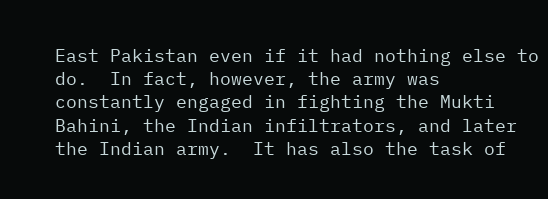East Pakistan even if it had nothing else to do.  In fact, however, the army was constantly engaged in fighting the Mukti Bahini, the Indian infiltrators, and later the Indian army.  It has also the task of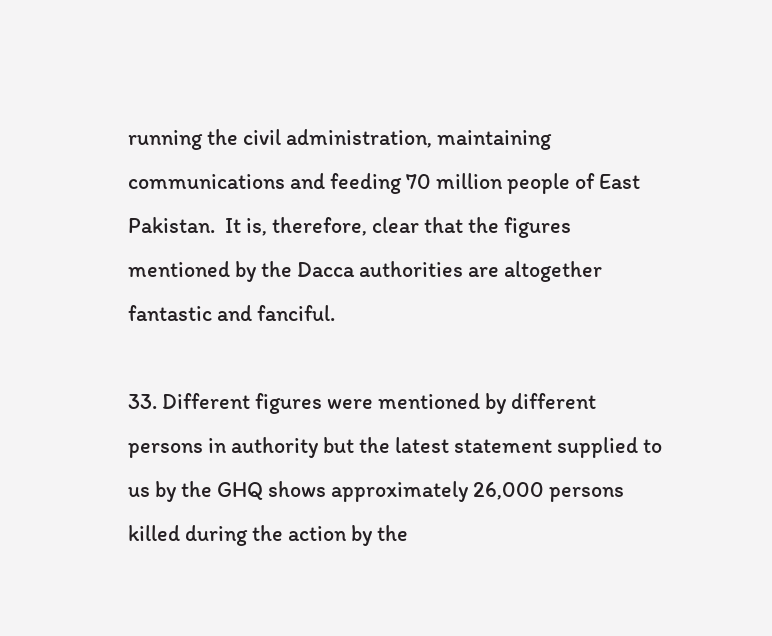running the civil administration, maintaining communications and feeding 70 million people of East Pakistan.  It is, therefore, clear that the figures mentioned by the Dacca authorities are altogether fantastic and fanciful.

33. Different figures were mentioned by different persons in authority but the latest statement supplied to us by the GHQ shows approximately 26,000 persons killed during the action by the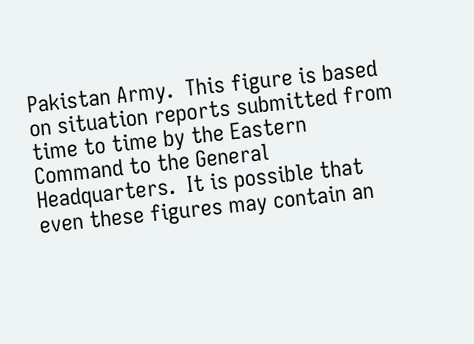Pakistan Army.  This figure is based on situation reports submitted from time to time by the Eastern Command to the General Headquarters.  It is possible that even these figures may contain an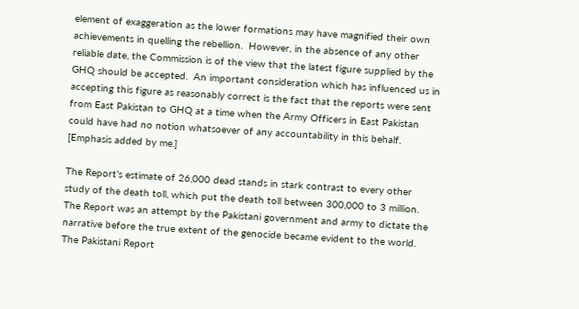element of exaggeration as the lower formations may have magnified their own achievements in quelling the rebellion.  However, in the absence of any other reliable date, the Commission is of the view that the latest figure supplied by the GHQ should be accepted.  An important consideration which has influenced us in accepting this figure as reasonably correct is the fact that the reports were sent from East Pakistan to GHQ at a time when the Army Officers in East Pakistan could have had no notion whatsoever of any accountability in this behalf. [Emphasis added by me.]

The Report’s estimate of 26,000 dead stands in stark contrast to every other study of the death toll, which put the death toll between 300,000 to 3 million. The Report was an attempt by the Pakistani government and army to dictate the narrative before the true extent of the genocide became evident to the world. The Pakistani Report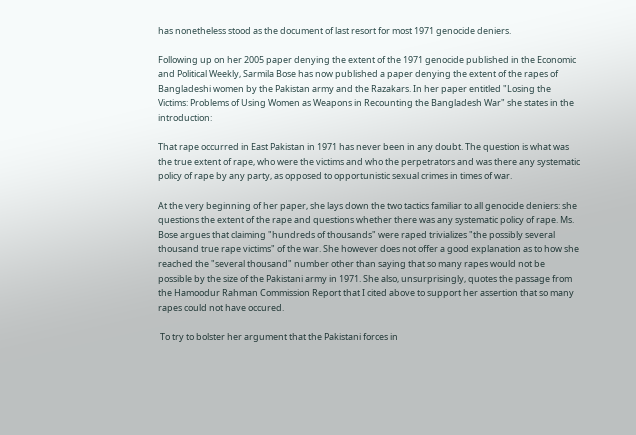has nonetheless stood as the document of last resort for most 1971 genocide deniers.

Following up on her 2005 paper denying the extent of the 1971 genocide published in the Economic and Political Weekly, Sarmila Bose has now published a paper denying the extent of the rapes of Bangladeshi women by the Pakistan army and the Razakars. In her paper entitled "Losing the Victims: Problems of Using Women as Weapons in Recounting the Bangladesh War" she states in the introduction:

That rape occurred in East Pakistan in 1971 has never been in any doubt. The question is what was the true extent of rape, who were the victims and who the perpetrators and was there any systematic policy of rape by any party, as opposed to opportunistic sexual crimes in times of war.

At the very beginning of her paper, she lays down the two tactics familiar to all genocide deniers: she questions the extent of the rape and questions whether there was any systematic policy of rape. Ms. Bose argues that claiming "hundreds of thousands" were raped trivializes "the possibly several thousand true rape victims" of the war. She however does not offer a good explanation as to how she reached the "several thousand" number other than saying that so many rapes would not be possible by the size of the Pakistani army in 1971. She also, unsurprisingly, quotes the passage from the Hamoodur Rahman Commission Report that I cited above to support her assertion that so many rapes could not have occured.

 To try to bolster her argument that the Pakistani forces in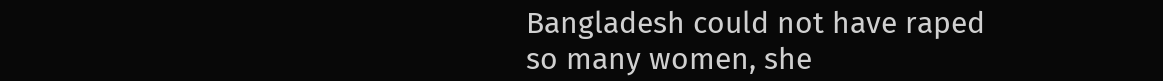Bangladesh could not have raped so many women, she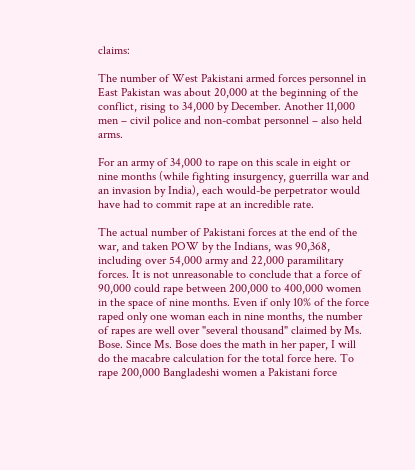claims:

The number of West Pakistani armed forces personnel in East Pakistan was about 20,000 at the beginning of the conflict, rising to 34,000 by December. Another 11,000 men – civil police and non-combat personnel – also held arms.

For an army of 34,000 to rape on this scale in eight or nine months (while fighting insurgency, guerrilla war and an invasion by India), each would-be perpetrator would have had to commit rape at an incredible rate.

The actual number of Pakistani forces at the end of the war, and taken POW by the Indians, was 90,368, including over 54,000 army and 22,000 paramilitary forces. It is not unreasonable to conclude that a force of 90,000 could rape between 200,000 to 400,000 women in the space of nine months. Even if only 10% of the force raped only one woman each in nine months, the number of rapes are well over "several thousand" claimed by Ms. Bose. Since Ms. Bose does the math in her paper, I will do the macabre calculation for the total force here. To rape 200,000 Bangladeshi women a Pakistani force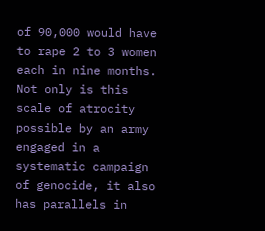of 90,000 would have to rape 2 to 3 women each in nine months. Not only is this scale of atrocity possible by an army engaged in a systematic campaign of genocide, it also has parallels in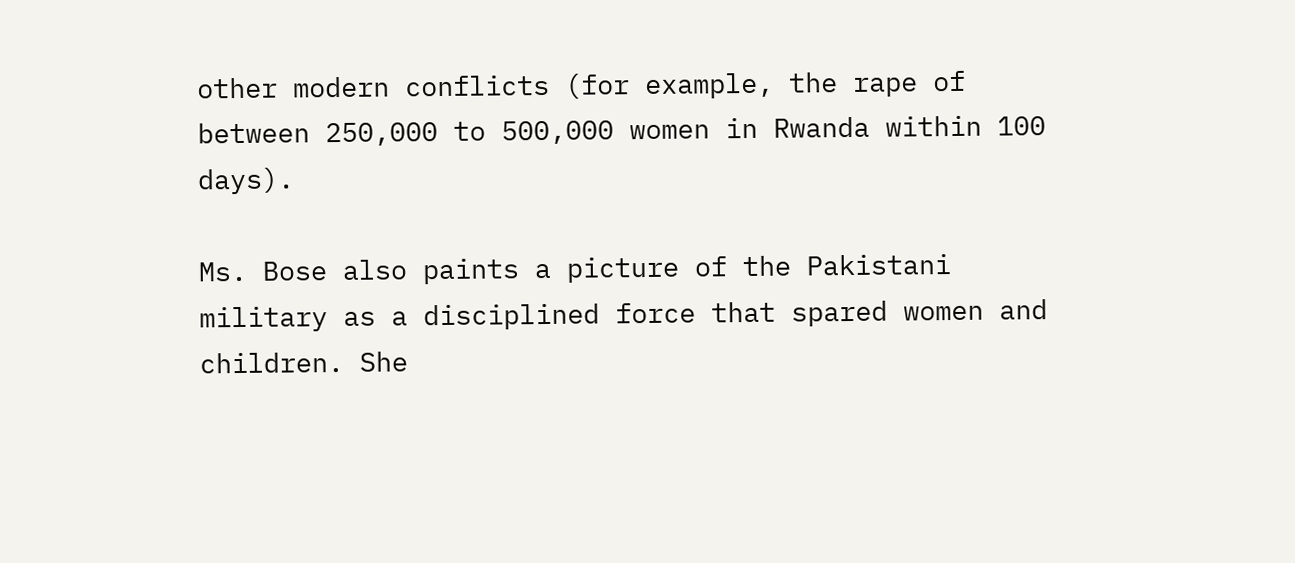other modern conflicts (for example, the rape of between 250,000 to 500,000 women in Rwanda within 100 days).

Ms. Bose also paints a picture of the Pakistani military as a disciplined force that spared women and children. She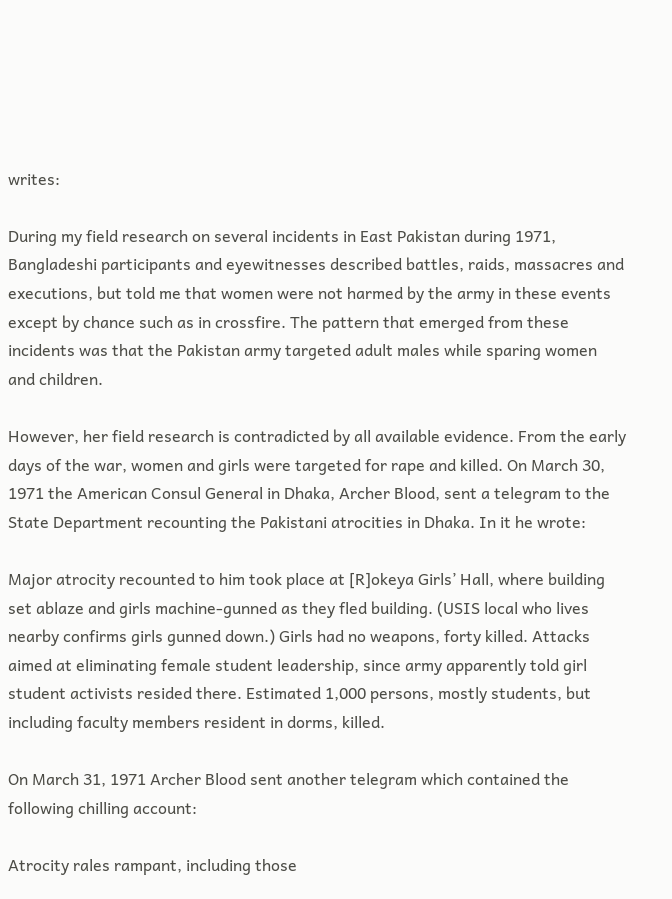writes:

During my field research on several incidents in East Pakistan during 1971, Bangladeshi participants and eyewitnesses described battles, raids, massacres and executions, but told me that women were not harmed by the army in these events except by chance such as in crossfire. The pattern that emerged from these incidents was that the Pakistan army targeted adult males while sparing women and children.

However, her field research is contradicted by all available evidence. From the early days of the war, women and girls were targeted for rape and killed. On March 30, 1971 the American Consul General in Dhaka, Archer Blood, sent a telegram to the State Department recounting the Pakistani atrocities in Dhaka. In it he wrote:

Major atrocity recounted to him took place at [R]okeya Girls’ Hall, where building set ablaze and girls machine-gunned as they fled building. (USIS local who lives nearby confirms girls gunned down.) Girls had no weapons, forty killed. Attacks aimed at eliminating female student leadership, since army apparently told girl student activists resided there. Estimated 1,000 persons, mostly students, but including faculty members resident in dorms, killed.

On March 31, 1971 Archer Blood sent another telegram which contained the following chilling account:

Atrocity rales rampant, including those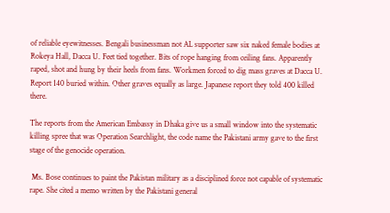of reliable eyewitnesses. Bengali businessman not AL supporter saw six naked female bodies at Rokeya Hall, Dacca U. Feet tied together. Bits of rope hanging from ceiling fans. Apparently raped, shot and hung by their heels from fans. Workmen forced to dig mass graves at Dacca U. Report 140 buried within. Other graves equally as large. Japanese report they told 400 killed there.

The reports from the American Embassy in Dhaka give us a small window into the systematic killing spree that was Operation Searchlight, the code name the Pakistani army gave to the first stage of the genocide operation.

 Ms. Bose continues to paint the Pakistan military as a disciplined force not capable of systematic rape. She cited a memo written by the Pakistani general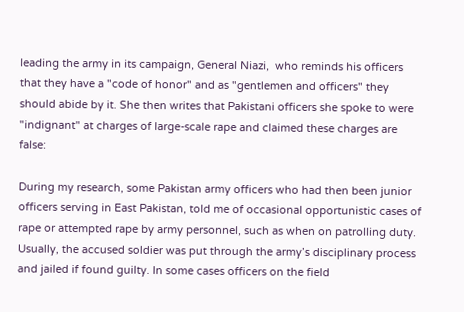leading the army in its campaign, General Niazi,  who reminds his officers that they have a "code of honor" and as "gentlemen and officers" they should abide by it. She then writes that Pakistani officers she spoke to were "indignant" at charges of large-scale rape and claimed these charges are false:

During my research, some Pakistan army officers who had then been junior officers serving in East Pakistan, told me of occasional opportunistic cases of rape or attempted rape by army personnel, such as when on patrolling duty. Usually, the accused soldier was put through the army’s disciplinary process and jailed if found guilty. In some cases officers on the field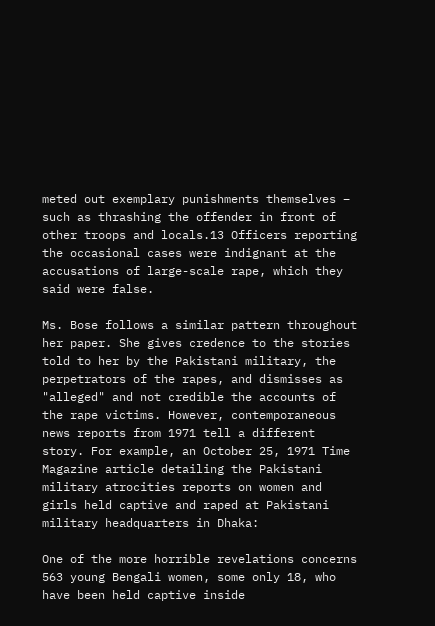meted out exemplary punishments themselves – such as thrashing the offender in front of other troops and locals.13 Officers reporting the occasional cases were indignant at the accusations of large-scale rape, which they said were false.

Ms. Bose follows a similar pattern throughout her paper. She gives credence to the stories told to her by the Pakistani military, the perpetrators of the rapes, and dismisses as "alleged" and not credible the accounts of the rape victims. However, contemporaneous news reports from 1971 tell a different story. For example, an October 25, 1971 Time Magazine article detailing the Pakistani military atrocities reports on women and girls held captive and raped at Pakistani military headquarters in Dhaka:

One of the more horrible revelations concerns 563 young Bengali women, some only 18, who have been held captive inside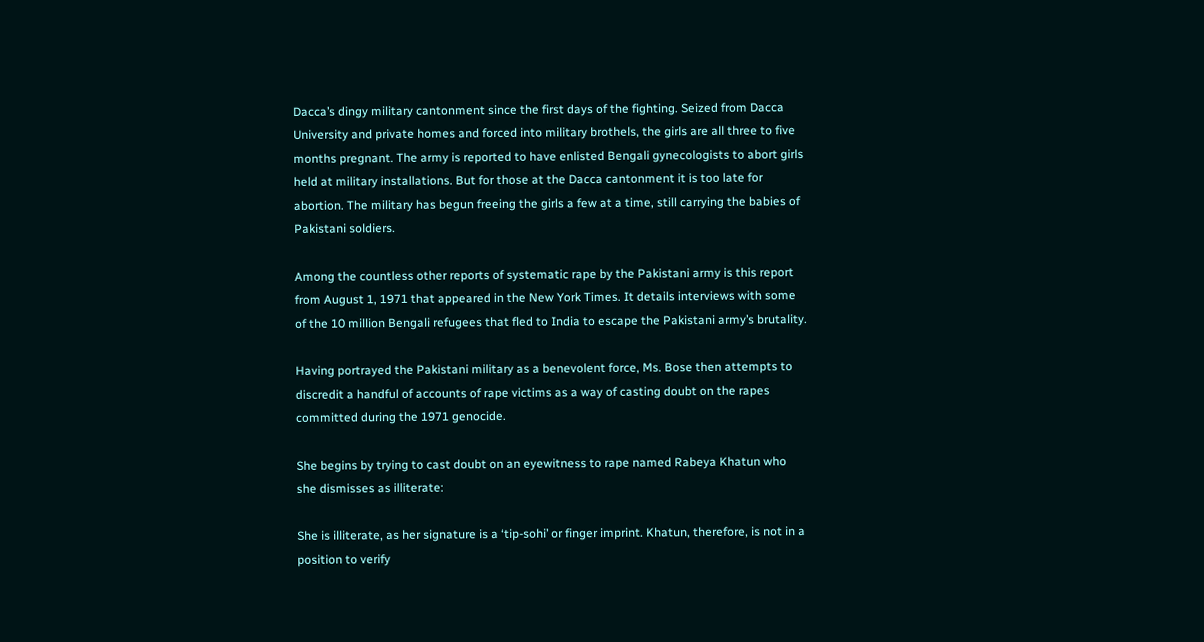Dacca’s dingy military cantonment since the first days of the fighting. Seized from Dacca University and private homes and forced into military brothels, the girls are all three to five months pregnant. The army is reported to have enlisted Bengali gynecologists to abort girls held at military installations. But for those at the Dacca cantonment it is too late for abortion. The military has begun freeing the girls a few at a time, still carrying the babies of Pakistani soldiers.

Among the countless other reports of systematic rape by the Pakistani army is this report from August 1, 1971 that appeared in the New York Times. It details interviews with some of the 10 million Bengali refugees that fled to India to escape the Pakistani army’s brutality.

Having portrayed the Pakistani military as a benevolent force, Ms. Bose then attempts to discredit a handful of accounts of rape victims as a way of casting doubt on the rapes committed during the 1971 genocide.

She begins by trying to cast doubt on an eyewitness to rape named Rabeya Khatun who she dismisses as illiterate:

She is illiterate, as her signature is a ‘tip-sohi’ or finger imprint. Khatun, therefore, is not in a position to verify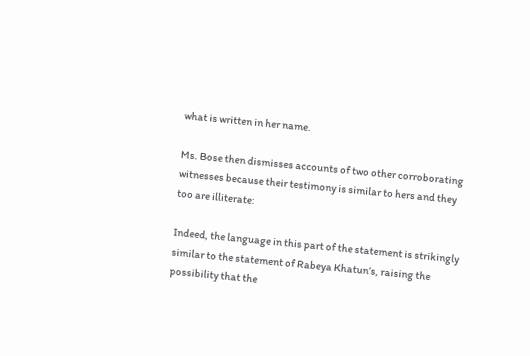what is written in her name.

Ms. Bose then dismisses accounts of two other corroborating witnesses because their testimony is similar to hers and they too are illiterate:

Indeed, the language in this part of the statement is strikingly similar to the statement of Rabeya Khatun’s, raising the possibility that the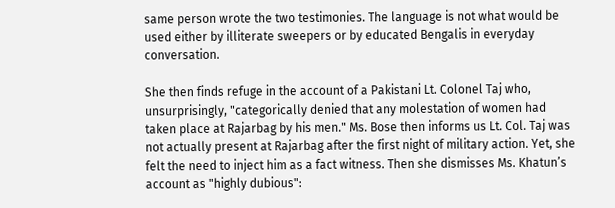same person wrote the two testimonies. The language is not what would be used either by illiterate sweepers or by educated Bengalis in everyday conversation.

She then finds refuge in the account of a Pakistani Lt. Colonel Taj who, unsurprisingly, "categorically denied that any molestation of women had taken place at Rajarbag by his men." Ms. Bose then informs us Lt. Col. Taj was not actually present at Rajarbag after the first night of military action. Yet, she felt the need to inject him as a fact witness. Then she dismisses Ms. Khatun’s account as "highly dubious":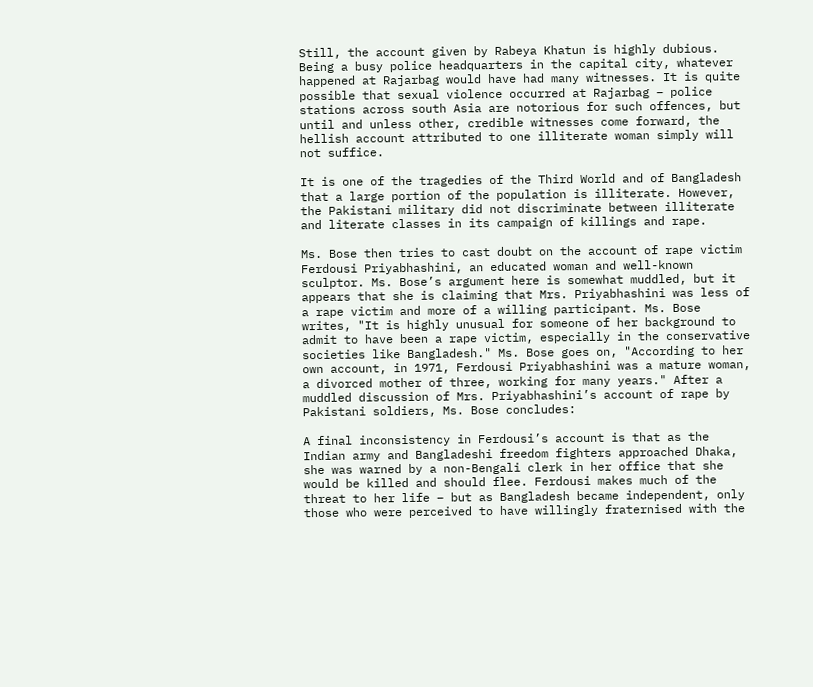Still, the account given by Rabeya Khatun is highly dubious. Being a busy police headquarters in the capital city, whatever happened at Rajarbag would have had many witnesses. It is quite possible that sexual violence occurred at Rajarbag – police stations across south Asia are notorious for such offences, but until and unless other, credible witnesses come forward, the hellish account attributed to one illiterate woman simply will not suffice.

It is one of the tragedies of the Third World and of Bangladesh that a large portion of the population is illiterate. However, the Pakistani military did not discriminate between illiterate and literate classes in its campaign of killings and rape.

Ms. Bose then tries to cast doubt on the account of rape victim Ferdousi Priyabhashini, an educated woman and well-known sculptor. Ms. Bose’s argument here is somewhat muddled, but it appears that she is claiming that Mrs. Priyabhashini was less of a rape victim and more of a willing participant. Ms. Bose writes, "It is highly unusual for someone of her background to admit to have been a rape victim, especially in the conservative societies like Bangladesh." Ms. Bose goes on, "According to her own account, in 1971, Ferdousi Priyabhashini was a mature woman, a divorced mother of three, working for many years." After a muddled discussion of Mrs. Priyabhashini’s account of rape by Pakistani soldiers, Ms. Bose concludes:

A final inconsistency in Ferdousi’s account is that as the Indian army and Bangladeshi freedom fighters approached Dhaka, she was warned by a non-Bengali clerk in her office that she would be killed and should flee. Ferdousi makes much of the threat to her life – but as Bangladesh became independent, only those who were perceived to have willingly fraternised with the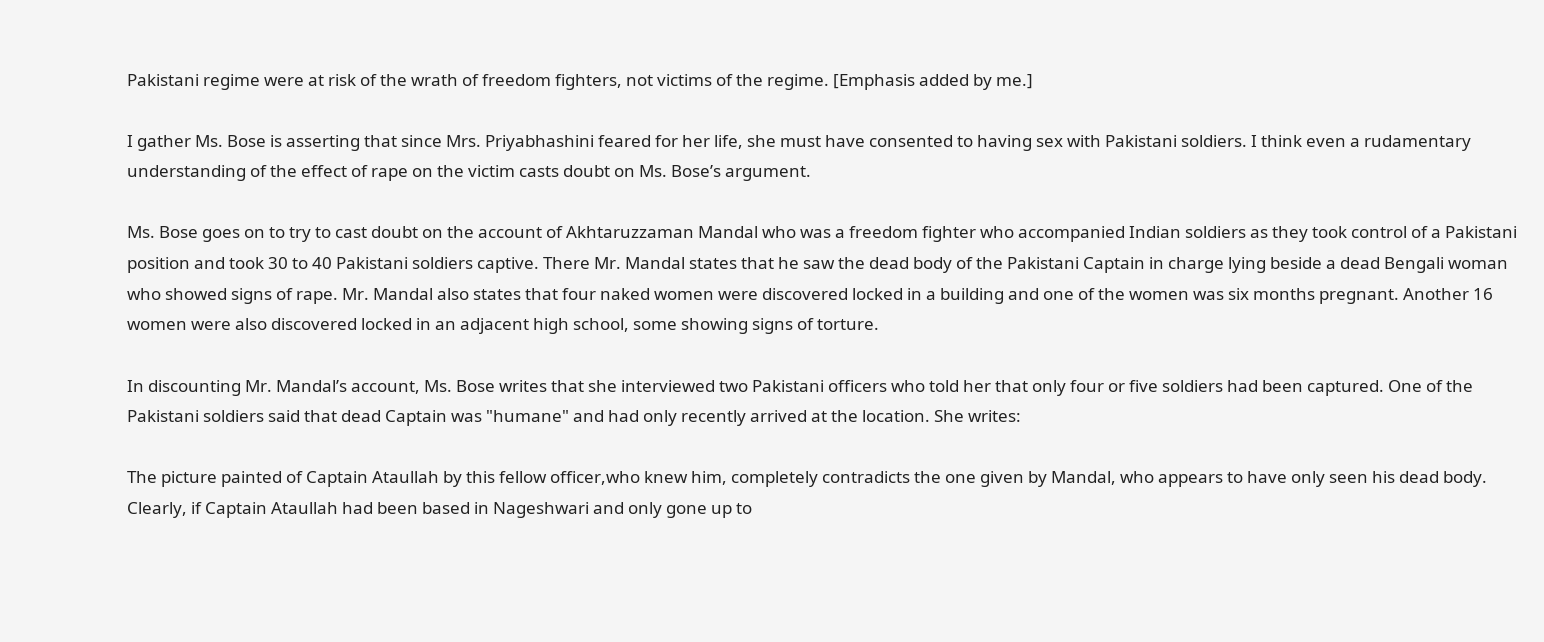Pakistani regime were at risk of the wrath of freedom fighters, not victims of the regime. [Emphasis added by me.]

I gather Ms. Bose is asserting that since Mrs. Priyabhashini feared for her life, she must have consented to having sex with Pakistani soldiers. I think even a rudamentary understanding of the effect of rape on the victim casts doubt on Ms. Bose’s argument.

Ms. Bose goes on to try to cast doubt on the account of Akhtaruzzaman Mandal who was a freedom fighter who accompanied Indian soldiers as they took control of a Pakistani position and took 30 to 40 Pakistani soldiers captive. There Mr. Mandal states that he saw the dead body of the Pakistani Captain in charge lying beside a dead Bengali woman who showed signs of rape. Mr. Mandal also states that four naked women were discovered locked in a building and one of the women was six months pregnant. Another 16 women were also discovered locked in an adjacent high school, some showing signs of torture.

In discounting Mr. Mandal’s account, Ms. Bose writes that she interviewed two Pakistani officers who told her that only four or five soldiers had been captured. One of the Pakistani soldiers said that dead Captain was "humane" and had only recently arrived at the location. She writes:

The picture painted of Captain Ataullah by this fellow officer,who knew him, completely contradicts the one given by Mandal, who appears to have only seen his dead body. Clearly, if Captain Ataullah had been based in Nageshwari and only gone up to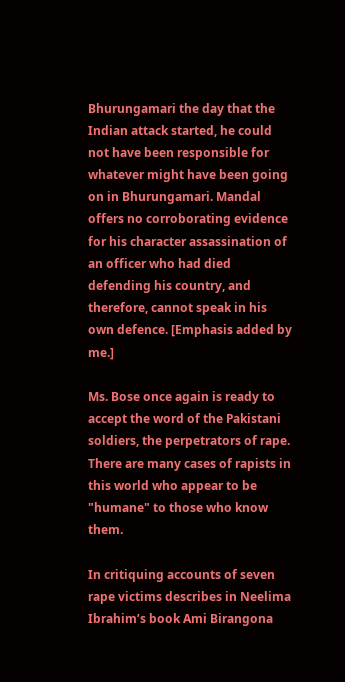Bhurungamari the day that the Indian attack started, he could not have been responsible for whatever might have been going on in Bhurungamari. Mandal offers no corroborating evidence for his character assassination of an officer who had died defending his country, and therefore, cannot speak in his own defence. [Emphasis added by me.]

Ms. Bose once again is ready to accept the word of the Pakistani soldiers, the perpetrators of rape. There are many cases of rapists in this world who appear to be "humane" to those who know them.

In critiquing accounts of seven rape victims describes in Neelima Ibrahim’s book Ami Birangona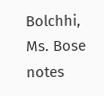Bolchhi, Ms. Bose notes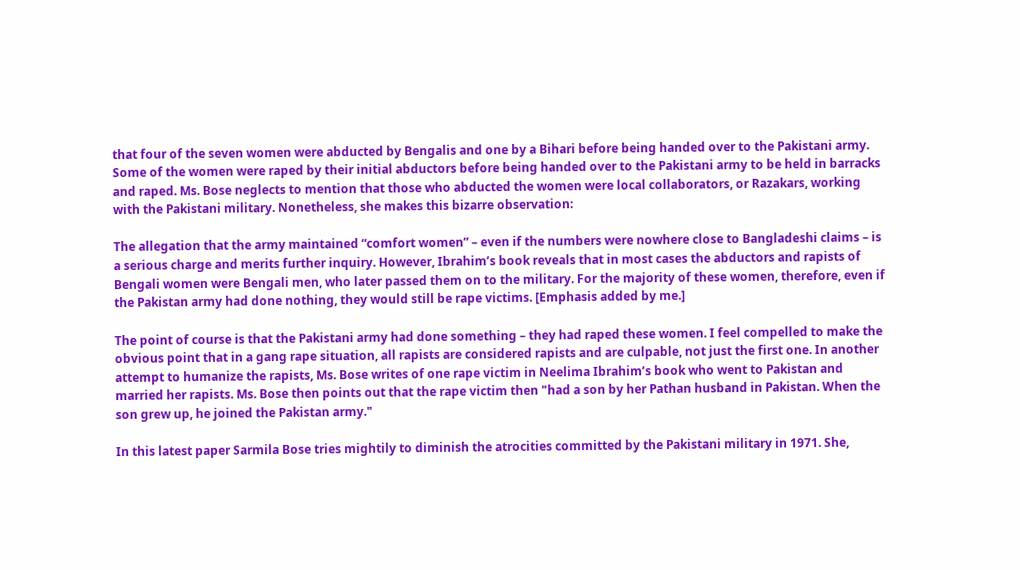that four of the seven women were abducted by Bengalis and one by a Bihari before being handed over to the Pakistani army. Some of the women were raped by their initial abductors before being handed over to the Pakistani army to be held in barracks and raped. Ms. Bose neglects to mention that those who abducted the women were local collaborators, or Razakars, working with the Pakistani military. Nonetheless, she makes this bizarre observation:

The allegation that the army maintained “comfort women” – even if the numbers were nowhere close to Bangladeshi claims – is a serious charge and merits further inquiry. However, Ibrahim’s book reveals that in most cases the abductors and rapists of Bengali women were Bengali men, who later passed them on to the military. For the majority of these women, therefore, even if the Pakistan army had done nothing, they would still be rape victims. [Emphasis added by me.]

The point of course is that the Pakistani army had done something – they had raped these women. I feel compelled to make the obvious point that in a gang rape situation, all rapists are considered rapists and are culpable, not just the first one. In another attempt to humanize the rapists, Ms. Bose writes of one rape victim in Neelima Ibrahim’s book who went to Pakistan and married her rapists. Ms. Bose then points out that the rape victim then "had a son by her Pathan husband in Pakistan. When the son grew up, he joined the Pakistan army."

In this latest paper Sarmila Bose tries mightily to diminish the atrocities committed by the Pakistani military in 1971. She,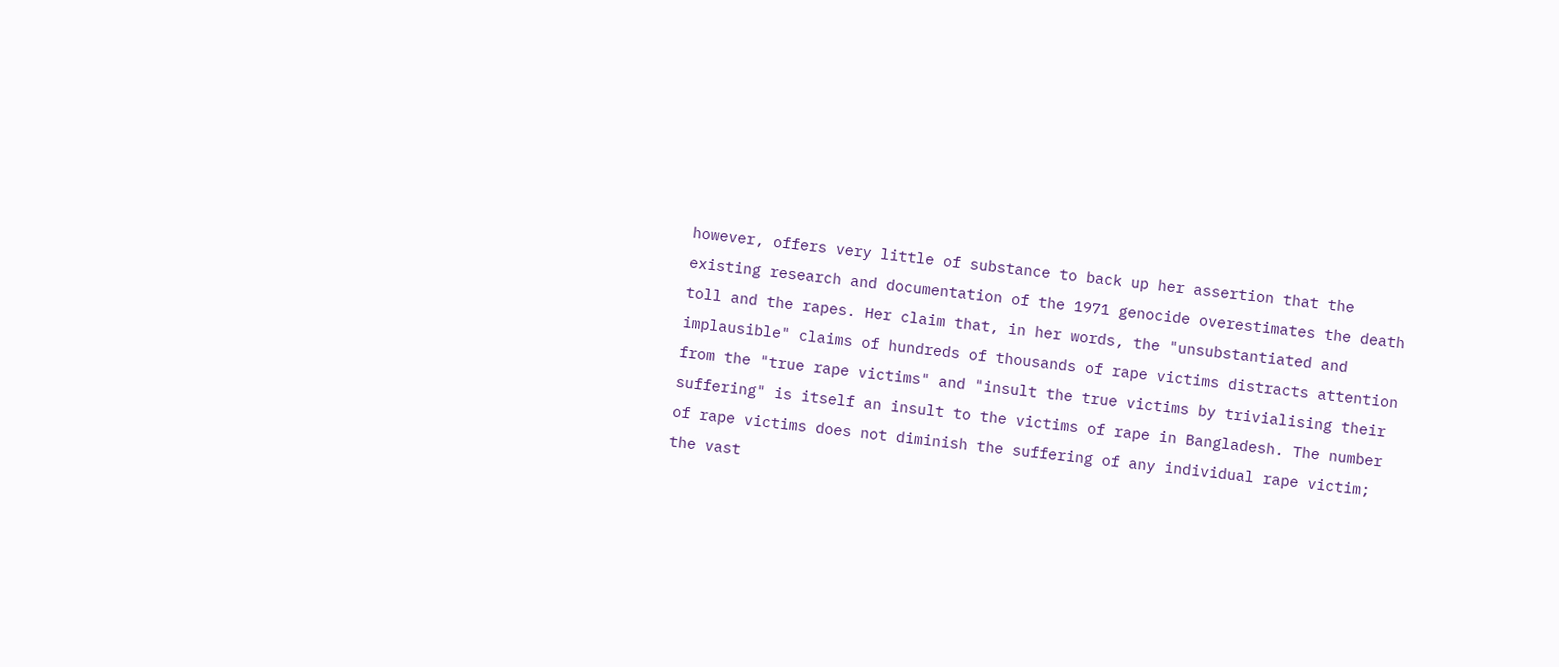however, offers very little of substance to back up her assertion that the existing research and documentation of the 1971 genocide overestimates the death toll and the rapes. Her claim that, in her words, the "unsubstantiated and implausible" claims of hundreds of thousands of rape victims distracts attention from the "true rape victims" and "insult the true victims by trivialising their suffering" is itself an insult to the victims of rape in Bangladesh. The number of rape victims does not diminish the suffering of any individual rape victim; the vast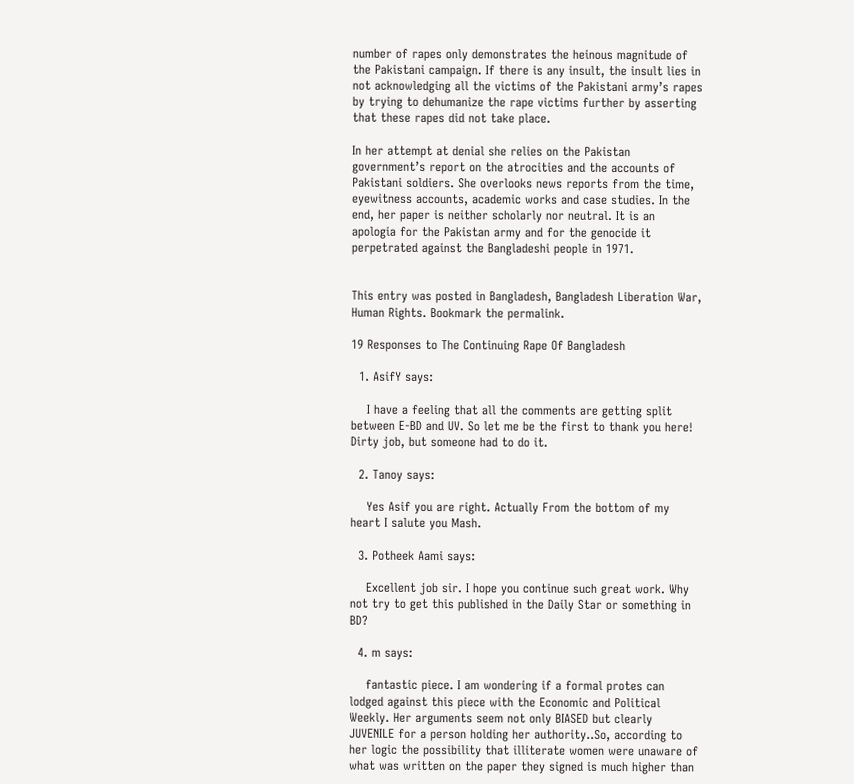number of rapes only demonstrates the heinous magnitude of the Pakistani campaign. If there is any insult, the insult lies in not acknowledging all the victims of the Pakistani army’s rapes by trying to dehumanize the rape victims further by asserting that these rapes did not take place.

In her attempt at denial she relies on the Pakistan government’s report on the atrocities and the accounts of Pakistani soldiers. She overlooks news reports from the time, eyewitness accounts, academic works and case studies. In the end, her paper is neither scholarly nor neutral. It is an apologia for the Pakistan army and for the genocide it perpetrated against the Bangladeshi people in 1971.


This entry was posted in Bangladesh, Bangladesh Liberation War, Human Rights. Bookmark the permalink.

19 Responses to The Continuing Rape Of Bangladesh

  1. AsifY says:

    I have a feeling that all the comments are getting split between E-BD and UV. So let me be the first to thank you here! Dirty job, but someone had to do it.

  2. Tanoy says:

    Yes Asif you are right. Actually From the bottom of my heart I salute you Mash.

  3. Potheek Aami says:

    Excellent job sir. I hope you continue such great work. Why not try to get this published in the Daily Star or something in BD?

  4. m says:

    fantastic piece. I am wondering if a formal protes can lodged against this piece with the Economic and Political Weekly. Her arguments seem not only BIASED but clearly JUVENILE for a person holding her authority..So, according to her logic the possibility that illiterate women were unaware of what was written on the paper they signed is much higher than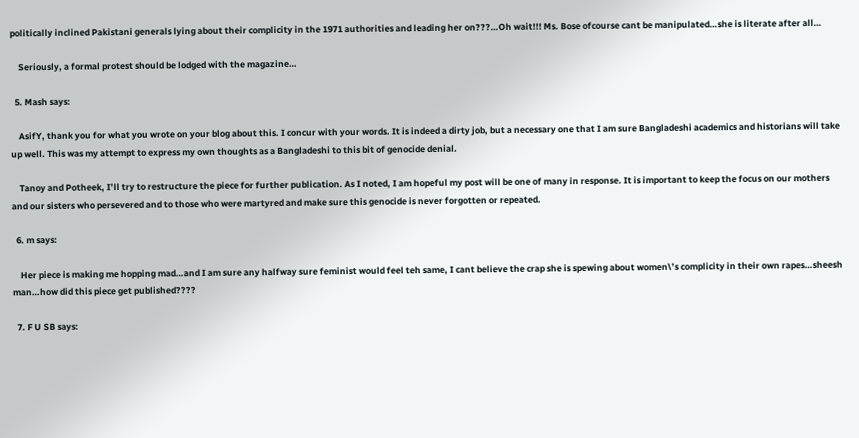politically inclined Pakistani generals lying about their complicity in the 1971 authorities and leading her on???…Oh wait!!! Ms. Bose ofcourse cant be manipulated…she is literate after all…

    Seriously, a formal protest should be lodged with the magazine…

  5. Mash says:

    AsifY, thank you for what you wrote on your blog about this. I concur with your words. It is indeed a dirty job, but a necessary one that I am sure Bangladeshi academics and historians will take up well. This was my attempt to express my own thoughts as a Bangladeshi to this bit of genocide denial.

    Tanoy and Potheek, I’ll try to restructure the piece for further publication. As I noted, I am hopeful my post will be one of many in response. It is important to keep the focus on our mothers and our sisters who persevered and to those who were martyred and make sure this genocide is never forgotten or repeated.

  6. m says:

    Her piece is making me hopping mad…and I am sure any halfway sure feminist would feel teh same, I cant believe the crap she is spewing about women\’s complicity in their own rapes…sheesh man…how did this piece get published????

  7. F U SB says: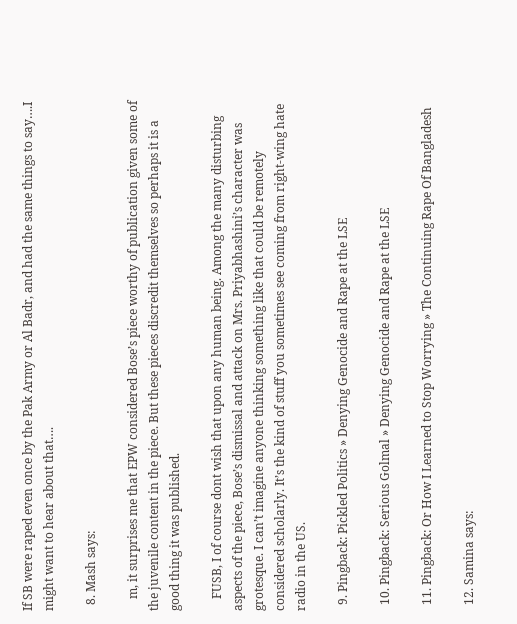If SB were raped even once by the Pak Army or Al Badr, and had the same things to say….I might want to hear about that….

  8. Mash says:

    m, it surprises me that EPW considered Bose’s piece worthy of publication given some of the juvenile content in the piece. But these pieces discredit themselves so perhaps it is a good thing it was published.

    FUSB, I of course dont wish that upon any human being. Among the many disturbing aspects of the piece, Bose’s dismissal and attack on Mrs. Priyabhashini’s character was grotesque. I can’t imagine anyone thinking something like that could be remotely considered scholarly. It’s the kind of stuff you sometimes see coming from right-wing hate radio in the US.

  9. Pingback: Pickled Politics » Denying Genocide and Rape at the LSE

  10. Pingback: Serious Golmal » Denying Genocide and Rape at the LSE

  11. Pingback: Or How I Learned to Stop Worrying » The Continuing Rape Of Bangladesh

  12. Samina says: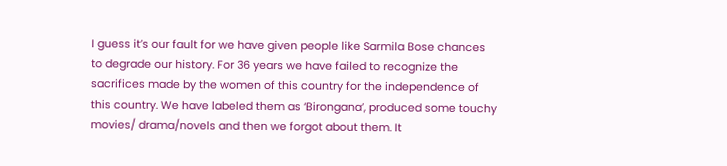I guess it’s our fault for we have given people like Sarmila Bose chances to degrade our history. For 36 years we have failed to recognize the sacrifices made by the women of this country for the independence of this country. We have labeled them as ‘Birongana’, produced some touchy movies/ drama/novels and then we forgot about them. It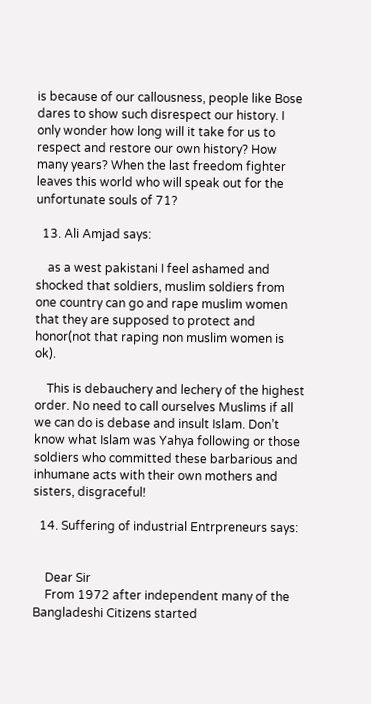is because of our callousness, people like Bose dares to show such disrespect our history. I only wonder how long will it take for us to respect and restore our own history? How many years? When the last freedom fighter leaves this world who will speak out for the unfortunate souls of 71?

  13. Ali Amjad says:

    as a west pakistani I feel ashamed and shocked that soldiers, muslim soldiers from one country can go and rape muslim women that they are supposed to protect and honor(not that raping non muslim women is ok).

    This is debauchery and lechery of the highest order. No need to call ourselves Muslims if all we can do is debase and insult Islam. Don’t know what Islam was Yahya following or those soldiers who committed these barbarious and inhumane acts with their own mothers and sisters, disgraceful!

  14. Suffering of industrial Entrpreneurs says:


    Dear Sir
    From 1972 after independent many of the Bangladeshi Citizens started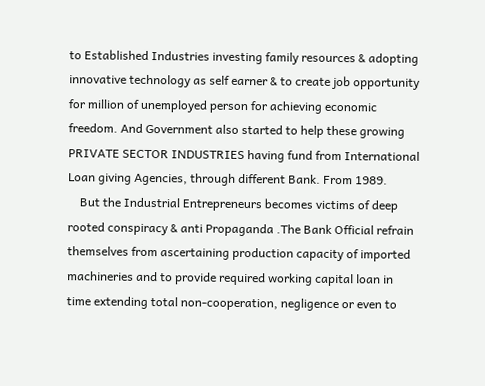to Established Industries investing family resources & adopting innovative technology as self earner & to create job opportunity for million of unemployed person for achieving economic freedom. And Government also started to help these growing PRIVATE SECTOR INDUSTRIES having fund from International Loan giving Agencies, through different Bank. From 1989.
    But the Industrial Entrepreneurs becomes victims of deep rooted conspiracy & anti Propaganda .The Bank Official refrain themselves from ascertaining production capacity of imported machineries and to provide required working capital loan in time extending total non-cooperation, negligence or even to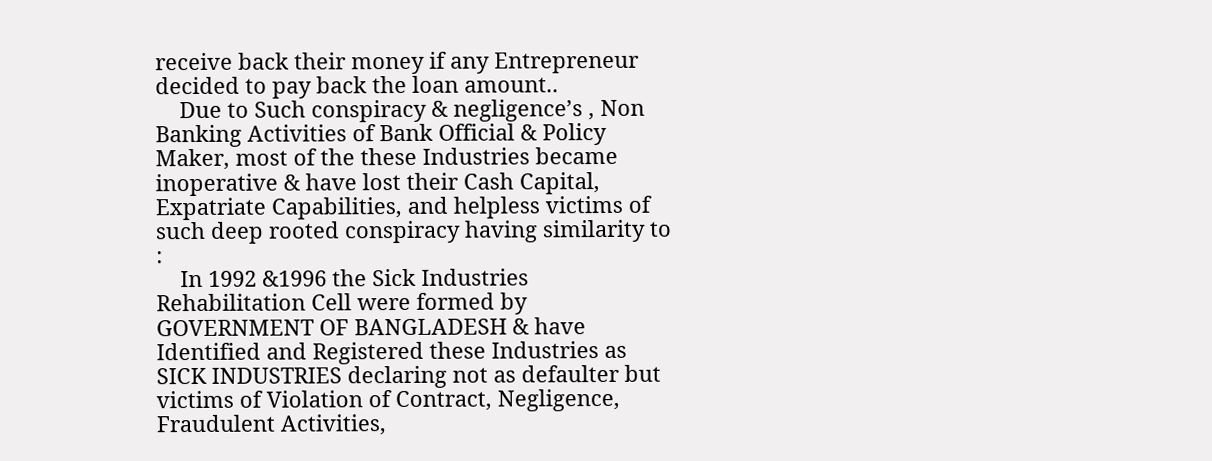receive back their money if any Entrepreneur decided to pay back the loan amount..
    Due to Such conspiracy & negligence’s , Non Banking Activities of Bank Official & Policy Maker, most of the these Industries became inoperative & have lost their Cash Capital, Expatriate Capabilities, and helpless victims of such deep rooted conspiracy having similarity to :
    In 1992 &1996 the Sick Industries Rehabilitation Cell were formed by GOVERNMENT OF BANGLADESH & have Identified and Registered these Industries as SICK INDUSTRIES declaring not as defaulter but victims of Violation of Contract, Negligence, Fraudulent Activities,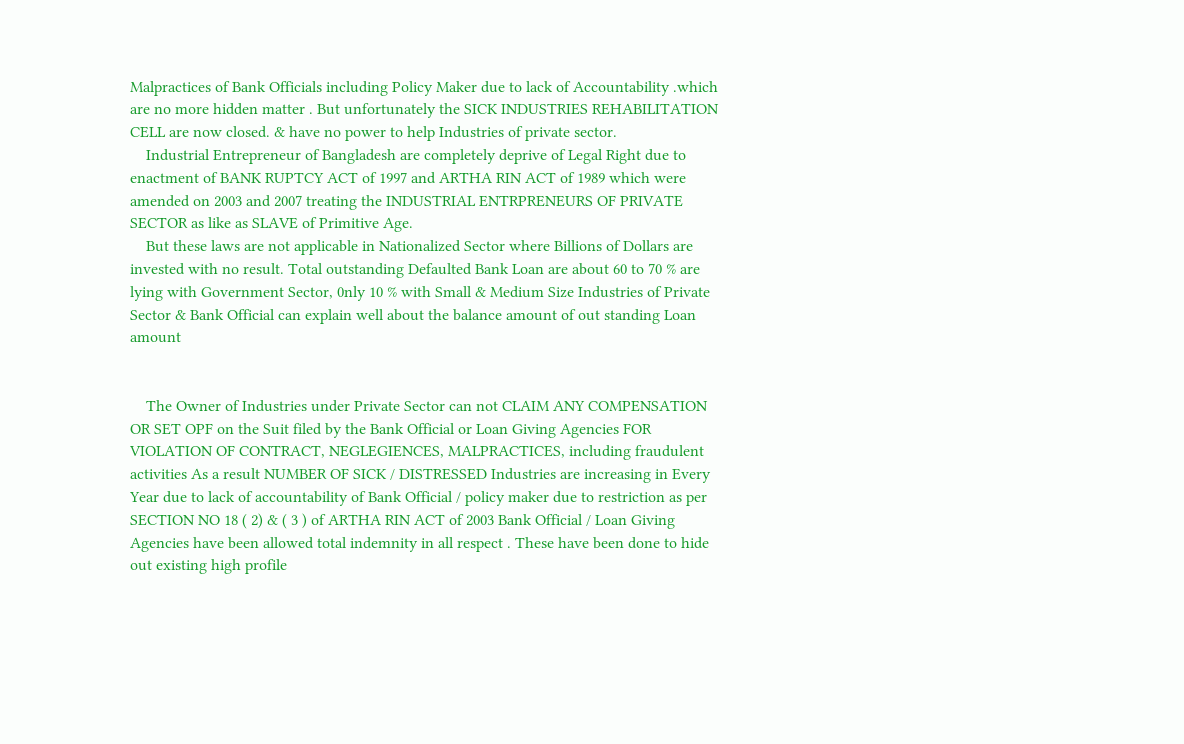Malpractices of Bank Officials including Policy Maker due to lack of Accountability .which are no more hidden matter . But unfortunately the SICK INDUSTRIES REHABILITATION CELL are now closed. & have no power to help Industries of private sector.
    Industrial Entrepreneur of Bangladesh are completely deprive of Legal Right due to enactment of BANK RUPTCY ACT of 1997 and ARTHA RIN ACT of 1989 which were amended on 2003 and 2007 treating the INDUSTRIAL ENTRPRENEURS OF PRIVATE SECTOR as like as SLAVE of Primitive Age.
    But these laws are not applicable in Nationalized Sector where Billions of Dollars are invested with no result. Total outstanding Defaulted Bank Loan are about 60 to 70 % are lying with Government Sector, 0nly 10 % with Small & Medium Size Industries of Private Sector & Bank Official can explain well about the balance amount of out standing Loan amount


    The Owner of Industries under Private Sector can not CLAIM ANY COMPENSATION OR SET OPF on the Suit filed by the Bank Official or Loan Giving Agencies FOR VIOLATION OF CONTRACT, NEGLEGIENCES, MALPRACTICES, including fraudulent activities As a result NUMBER OF SICK / DISTRESSED Industries are increasing in Every Year due to lack of accountability of Bank Official / policy maker due to restriction as per SECTION NO 18 ( 2) & ( 3 ) of ARTHA RIN ACT of 2003 Bank Official / Loan Giving Agencies have been allowed total indemnity in all respect . These have been done to hide out existing high profile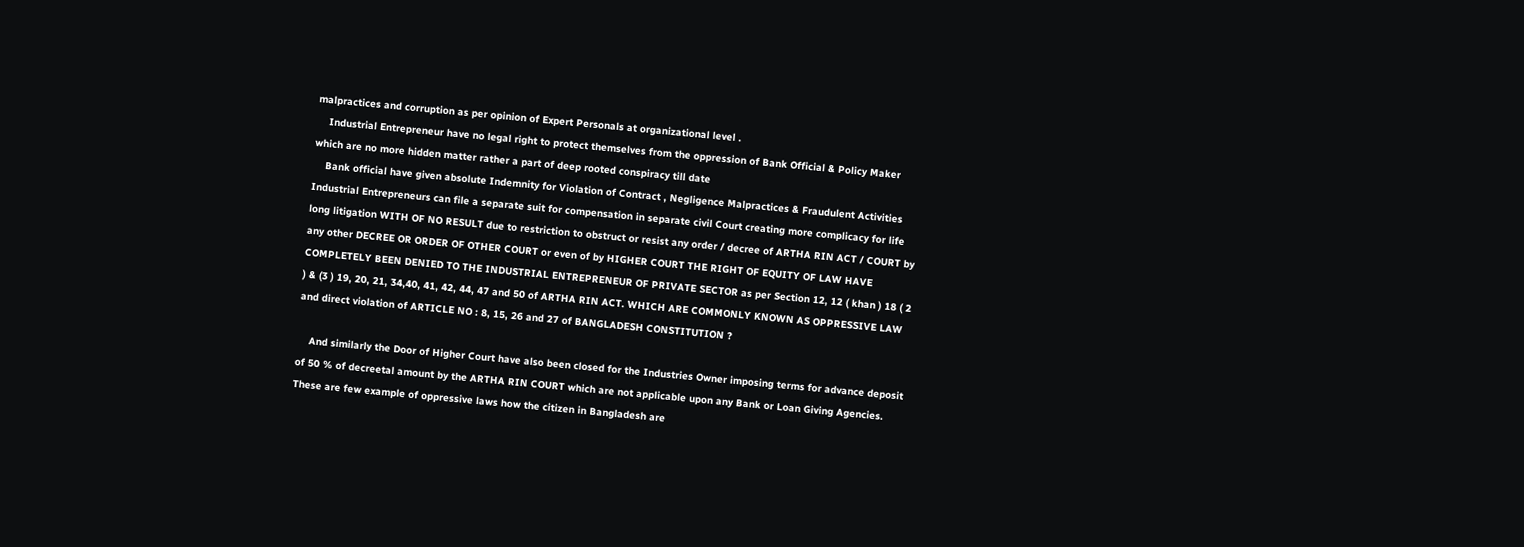malpractices and corruption as per opinion of Expert Personals at organizational level .
    Industrial Entrepreneur have no legal right to protect themselves from the oppression of Bank Official & Policy Maker which are no more hidden matter rather a part of deep rooted conspiracy till date
    Bank official have given absolute Indemnity for Violation of Contract , Negligence Malpractices & Fraudulent Activities Industrial Entrepreneurs can file a separate suit for compensation in separate civil Court creating more complicacy for life long litigation WITH OF NO RESULT due to restriction to obstruct or resist any order / decree of ARTHA RIN ACT / COURT by any other DECREE OR ORDER OF OTHER COURT or even of by HIGHER COURT THE RIGHT OF EQUITY OF LAW HAVE COMPLETELY BEEN DENIED TO THE INDUSTRIAL ENTREPRENEUR OF PRIVATE SECTOR as per Section 12, 12 ( khan ) 18 ( 2 ) & (3 ) 19, 20, 21, 34,40, 41, 42, 44, 47 and 50 of ARTHA RIN ACT. WHICH ARE COMMONLY KNOWN AS OPPRESSIVE LAW and direct violation of ARTICLE NO : 8, 15, 26 and 27 of BANGLADESH CONSTITUTION ?

    And similarly the Door of Higher Court have also been closed for the Industries Owner imposing terms for advance deposit of 50 % of decreetal amount by the ARTHA RIN COURT which are not applicable upon any Bank or Loan Giving Agencies. These are few example of oppressive laws how the citizen in Bangladesh are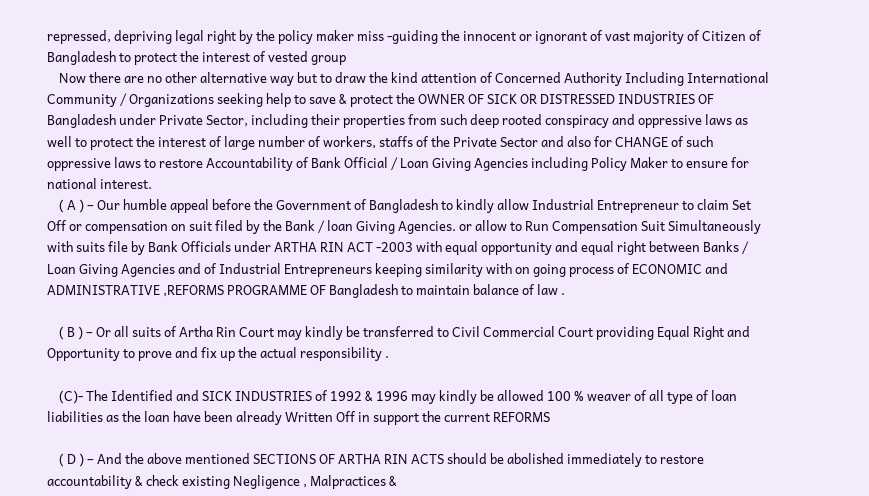repressed, depriving legal right by the policy maker miss -guiding the innocent or ignorant of vast majority of Citizen of Bangladesh to protect the interest of vested group
    Now there are no other alternative way but to draw the kind attention of Concerned Authority Including International Community / Organizations seeking help to save & protect the OWNER OF SICK OR DISTRESSED INDUSTRIES OF Bangladesh under Private Sector, including their properties from such deep rooted conspiracy and oppressive laws as well to protect the interest of large number of workers, staffs of the Private Sector and also for CHANGE of such oppressive laws to restore Accountability of Bank Official / Loan Giving Agencies including Policy Maker to ensure for national interest.
    ( A ) – Our humble appeal before the Government of Bangladesh to kindly allow Industrial Entrepreneur to claim Set Off or compensation on suit filed by the Bank / loan Giving Agencies. or allow to Run Compensation Suit Simultaneously with suits file by Bank Officials under ARTHA RIN ACT -2003 with equal opportunity and equal right between Banks / Loan Giving Agencies and of Industrial Entrepreneurs keeping similarity with on going process of ECONOMIC and ADMINISTRATIVE ,REFORMS PROGRAMME OF Bangladesh to maintain balance of law .

    ( B ) – Or all suits of Artha Rin Court may kindly be transferred to Civil Commercial Court providing Equal Right and Opportunity to prove and fix up the actual responsibility .

    (C)- The Identified and SICK INDUSTRIES of 1992 & 1996 may kindly be allowed 100 % weaver of all type of loan liabilities as the loan have been already Written Off in support the current REFORMS

    ( D ) – And the above mentioned SECTIONS OF ARTHA RIN ACTS should be abolished immediately to restore accountability & check existing Negligence , Malpractices &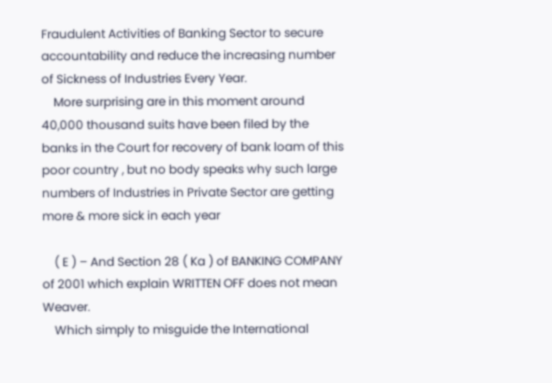Fraudulent Activities of Banking Sector to secure accountability and reduce the increasing number of Sickness of Industries Every Year.
    More surprising are in this moment around 40,000 thousand suits have been filed by the banks in the Court for recovery of bank loam of this poor country , but no body speaks why such large numbers of Industries in Private Sector are getting more & more sick in each year

    ( E ) – And Section 28 ( Ka ) of BANKING COMPANY of 2001 which explain WRITTEN OFF does not mean Weaver.
    Which simply to misguide the International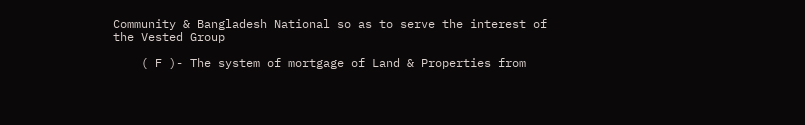Community & Bangladesh National so as to serve the interest of the Vested Group

    ( F )- The system of mortgage of Land & Properties from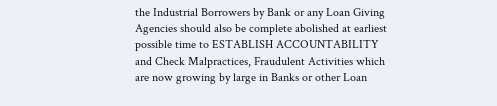the Industrial Borrowers by Bank or any Loan Giving Agencies should also be complete abolished at earliest possible time to ESTABLISH ACCOUNTABILITY and Check Malpractices, Fraudulent Activities which are now growing by large in Banks or other Loan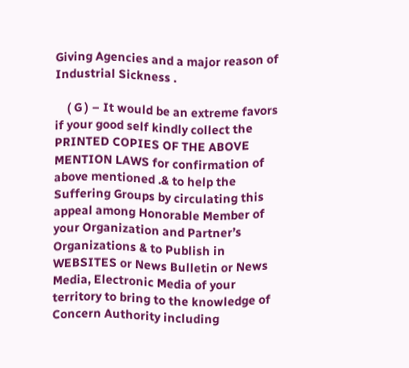Giving Agencies and a major reason of Industrial Sickness .

    ( G ) – It would be an extreme favors if your good self kindly collect the PRINTED COPIES OF THE ABOVE MENTION LAWS for confirmation of above mentioned .& to help the Suffering Groups by circulating this appeal among Honorable Member of your Organization and Partner’s Organizations & to Publish in WEBSITES or News Bulletin or News Media, Electronic Media of your territory to bring to the knowledge of Concern Authority including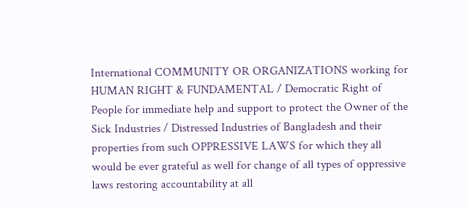International COMMUNITY OR ORGANIZATIONS working for HUMAN RIGHT & FUNDAMENTAL / Democratic Right of People for immediate help and support to protect the Owner of the Sick Industries / Distressed Industries of Bangladesh and their properties from such OPPRESSIVE LAWS for which they all would be ever grateful as well for change of all types of oppressive laws restoring accountability at all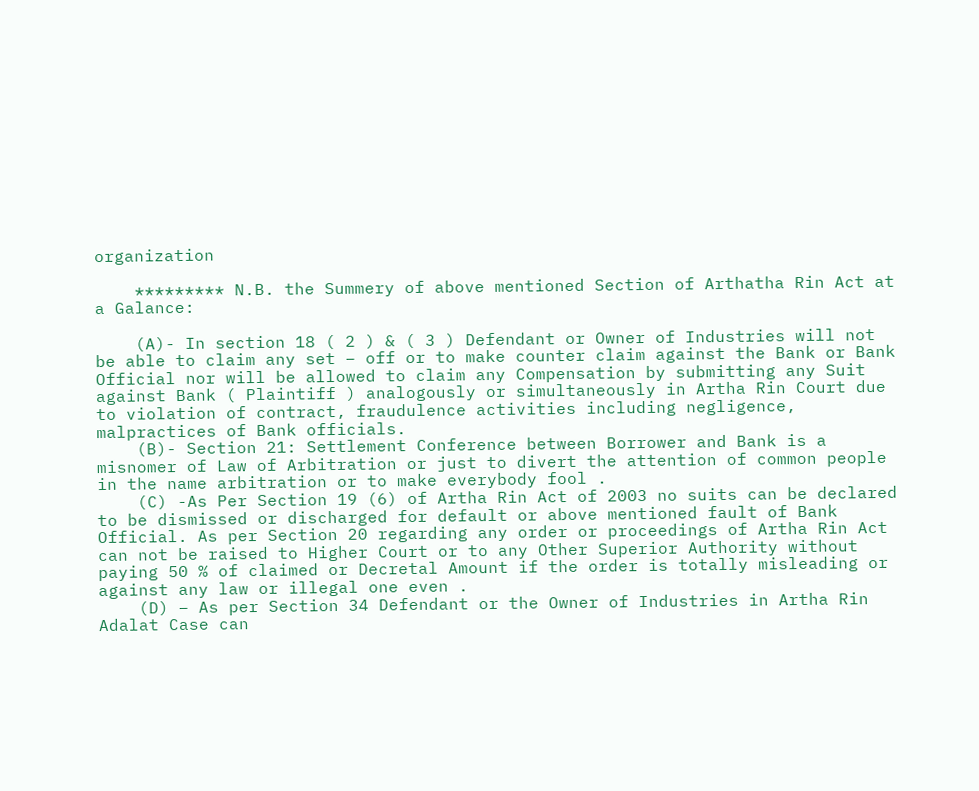organization

    ********* N.B. the Summery of above mentioned Section of Arthatha Rin Act at a Galance:

    (A)- In section 18 ( 2 ) & ( 3 ) Defendant or Owner of Industries will not be able to claim any set – off or to make counter claim against the Bank or Bank Official nor will be allowed to claim any Compensation by submitting any Suit against Bank ( Plaintiff ) analogously or simultaneously in Artha Rin Court due to violation of contract, fraudulence activities including negligence, malpractices of Bank officials.
    (B)- Section 21: Settlement Conference between Borrower and Bank is a misnomer of Law of Arbitration or just to divert the attention of common people in the name arbitration or to make everybody fool .
    (C) -As Per Section 19 (6) of Artha Rin Act of 2003 no suits can be declared to be dismissed or discharged for default or above mentioned fault of Bank Official. As per Section 20 regarding any order or proceedings of Artha Rin Act can not be raised to Higher Court or to any Other Superior Authority without paying 50 % of claimed or Decretal Amount if the order is totally misleading or against any law or illegal one even .
    (D) – As per Section 34 Defendant or the Owner of Industries in Artha Rin Adalat Case can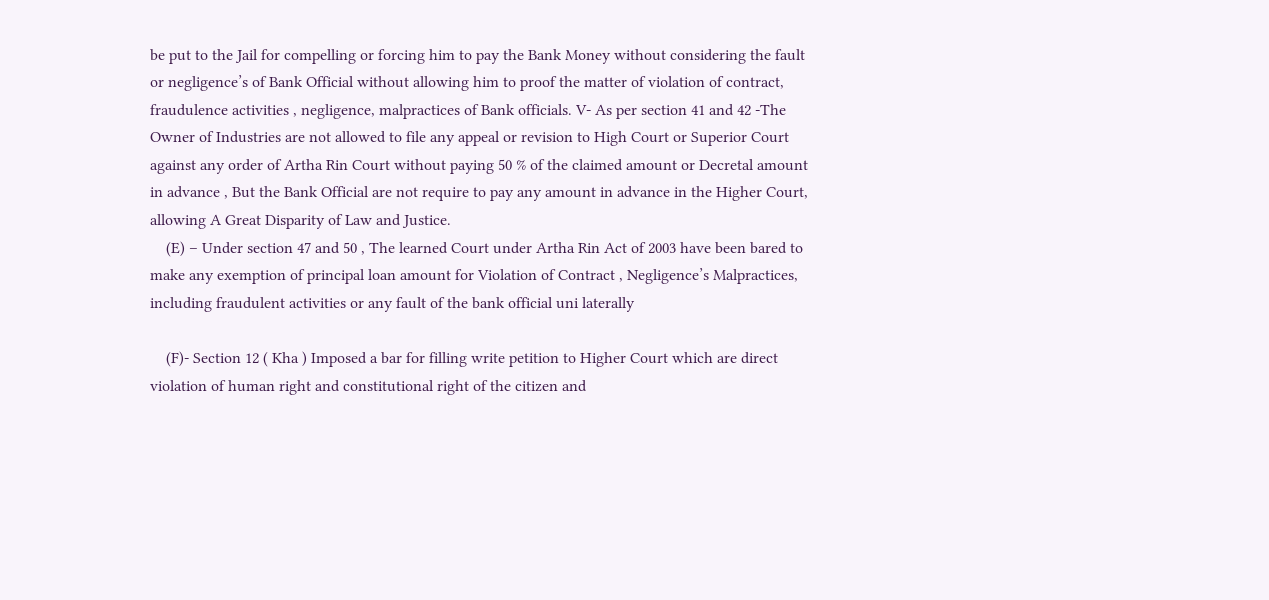be put to the Jail for compelling or forcing him to pay the Bank Money without considering the fault or negligence’s of Bank Official without allowing him to proof the matter of violation of contract, fraudulence activities , negligence, malpractices of Bank officials. V- As per section 41 and 42 -The Owner of Industries are not allowed to file any appeal or revision to High Court or Superior Court against any order of Artha Rin Court without paying 50 % of the claimed amount or Decretal amount in advance , But the Bank Official are not require to pay any amount in advance in the Higher Court, allowing A Great Disparity of Law and Justice.
    (E) – Under section 47 and 50 , The learned Court under Artha Rin Act of 2003 have been bared to make any exemption of principal loan amount for Violation of Contract , Negligence’s Malpractices, including fraudulent activities or any fault of the bank official uni laterally

    (F)- Section 12 ( Kha ) Imposed a bar for filling write petition to Higher Court which are direct violation of human right and constitutional right of the citizen and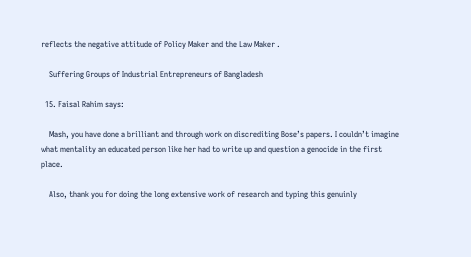reflects the negative attitude of Policy Maker and the Law Maker .

    Suffering Groups of Industrial Entrepreneurs of Bangladesh

  15. Faisal Rahim says:

    Mash, you have done a brilliant and through work on discrediting Bose’s papers. I couldn’t imagine what mentality an educated person like her had to write up and question a genocide in the first place.

    Also, thank you for doing the long extensive work of research and typing this genuinly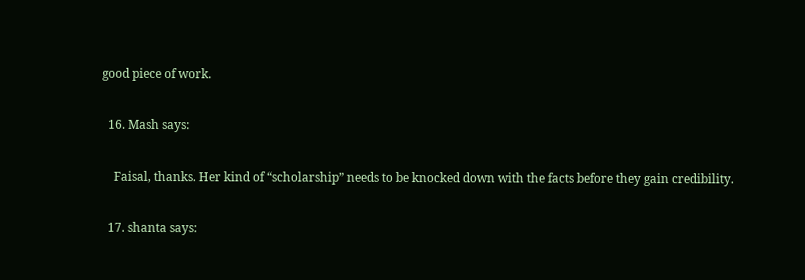good piece of work.

  16. Mash says:

    Faisal, thanks. Her kind of “scholarship” needs to be knocked down with the facts before they gain credibility.

  17. shanta says: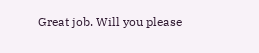Great job. Will you please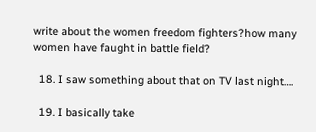write about the women freedom fighters?how many women have faught in battle field?

  18. I saw something about that on TV last night….

  19. I basically take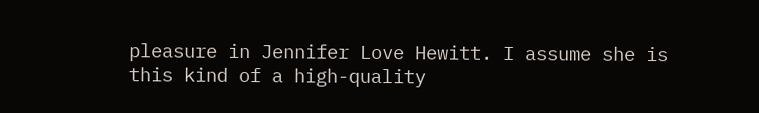pleasure in Jennifer Love Hewitt. I assume she is this kind of a high-quality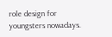role design for youngsters nowadays.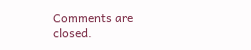Comments are closed.